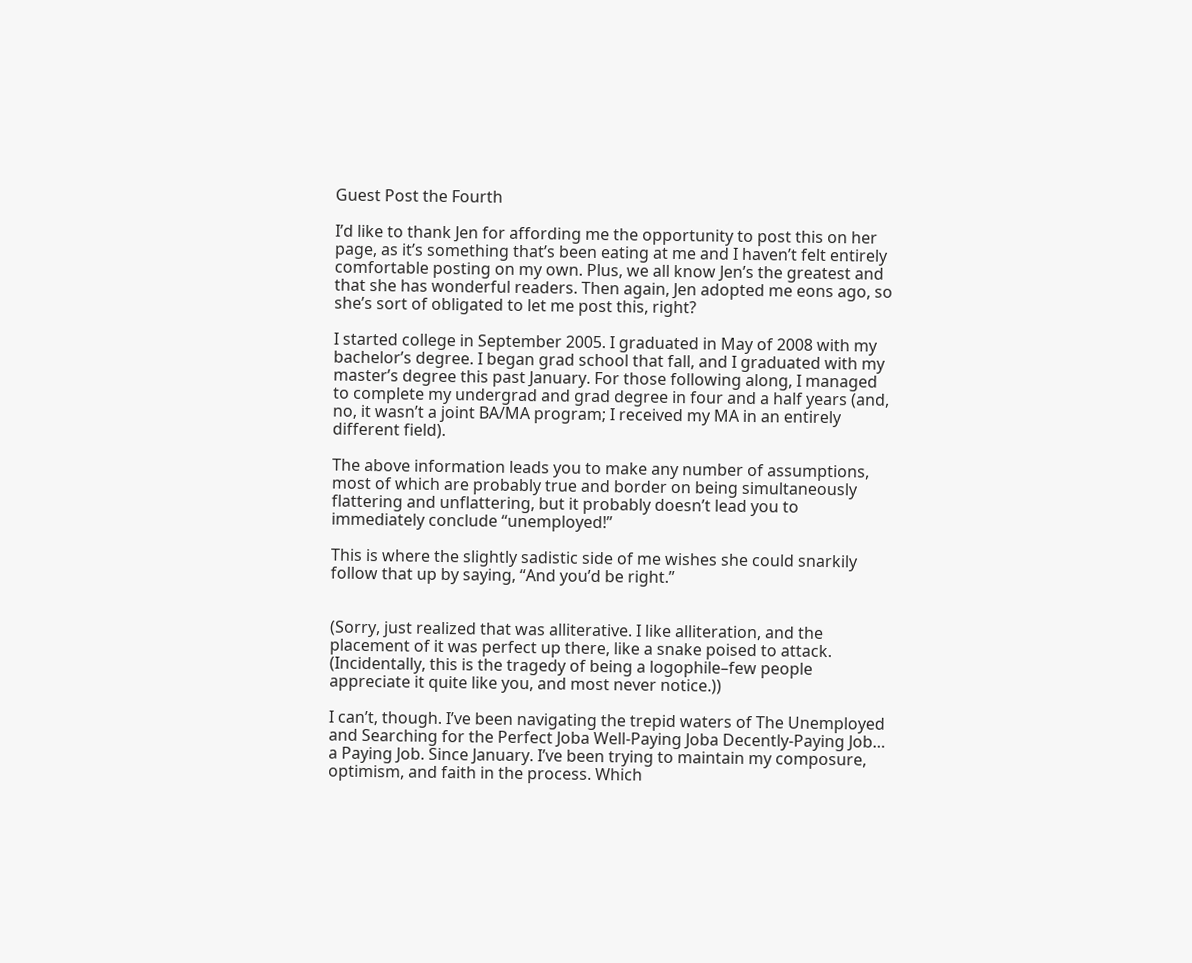Guest Post the Fourth

I’d like to thank Jen for affording me the opportunity to post this on her page, as it’s something that’s been eating at me and I haven’t felt entirely comfortable posting on my own. Plus, we all know Jen’s the greatest and that she has wonderful readers. Then again, Jen adopted me eons ago, so she’s sort of obligated to let me post this, right?

I started college in September 2005. I graduated in May of 2008 with my bachelor’s degree. I began grad school that fall, and I graduated with my master’s degree this past January. For those following along, I managed to complete my undergrad and grad degree in four and a half years (and, no, it wasn’t a joint BA/MA program; I received my MA in an entirely different field).

The above information leads you to make any number of assumptions, most of which are probably true and border on being simultaneously flattering and unflattering, but it probably doesn’t lead you to immediately conclude “unemployed!”

This is where the slightly sadistic side of me wishes she could snarkily follow that up by saying, “And you’d be right.”


(Sorry, just realized that was alliterative. I like alliteration, and the placement of it was perfect up there, like a snake poised to attack. (Incidentally, this is the tragedy of being a logophile–few people appreciate it quite like you, and most never notice.))

I can’t, though. I’ve been navigating the trepid waters of The Unemployed and Searching for the Perfect Joba Well-Paying Joba Decently-Paying Job… a Paying Job. Since January. I’ve been trying to maintain my composure, optimism, and faith in the process. Which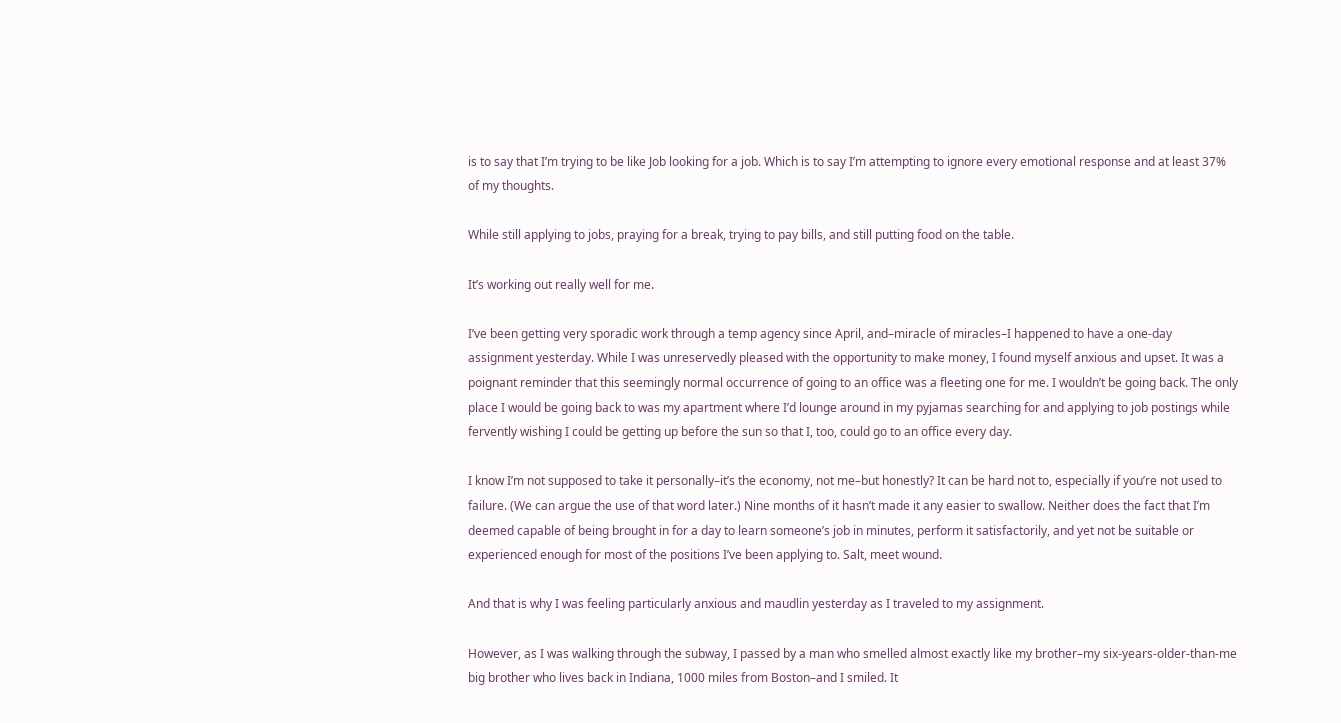is to say that I’m trying to be like Job looking for a job. Which is to say I’m attempting to ignore every emotional response and at least 37% of my thoughts.

While still applying to jobs, praying for a break, trying to pay bills, and still putting food on the table.

It’s working out really well for me.

I’ve been getting very sporadic work through a temp agency since April, and–miracle of miracles–I happened to have a one-day assignment yesterday. While I was unreservedly pleased with the opportunity to make money, I found myself anxious and upset. It was a poignant reminder that this seemingly normal occurrence of going to an office was a fleeting one for me. I wouldn’t be going back. The only place I would be going back to was my apartment where I’d lounge around in my pyjamas searching for and applying to job postings while fervently wishing I could be getting up before the sun so that I, too, could go to an office every day.

I know I’m not supposed to take it personally–it’s the economy, not me–but honestly? It can be hard not to, especially if you’re not used to failure. (We can argue the use of that word later.) Nine months of it hasn’t made it any easier to swallow. Neither does the fact that I’m deemed capable of being brought in for a day to learn someone’s job in minutes, perform it satisfactorily, and yet not be suitable or experienced enough for most of the positions I’ve been applying to. Salt, meet wound.

And that is why I was feeling particularly anxious and maudlin yesterday as I traveled to my assignment.

However, as I was walking through the subway, I passed by a man who smelled almost exactly like my brother–my six-years-older-than-me big brother who lives back in Indiana, 1000 miles from Boston–and I smiled. It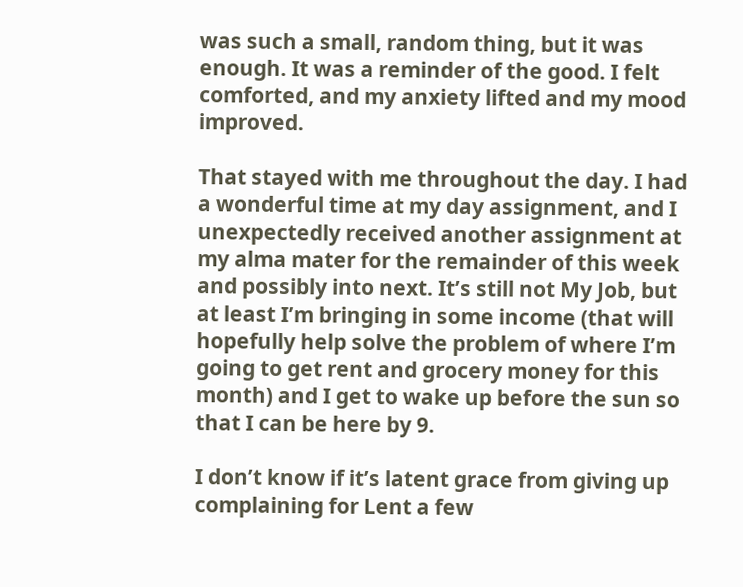was such a small, random thing, but it was enough. It was a reminder of the good. I felt comforted, and my anxiety lifted and my mood improved.

That stayed with me throughout the day. I had a wonderful time at my day assignment, and I unexpectedly received another assignment at my alma mater for the remainder of this week and possibly into next. It’s still not My Job, but at least I’m bringing in some income (that will hopefully help solve the problem of where I’m going to get rent and grocery money for this month) and I get to wake up before the sun so that I can be here by 9.

I don’t know if it’s latent grace from giving up complaining for Lent a few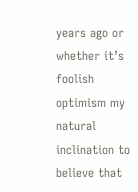years ago or whether it’s foolish optimism my natural inclination to believe that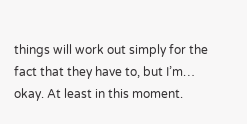things will work out simply for the fact that they have to, but I’m… okay. At least in this moment.